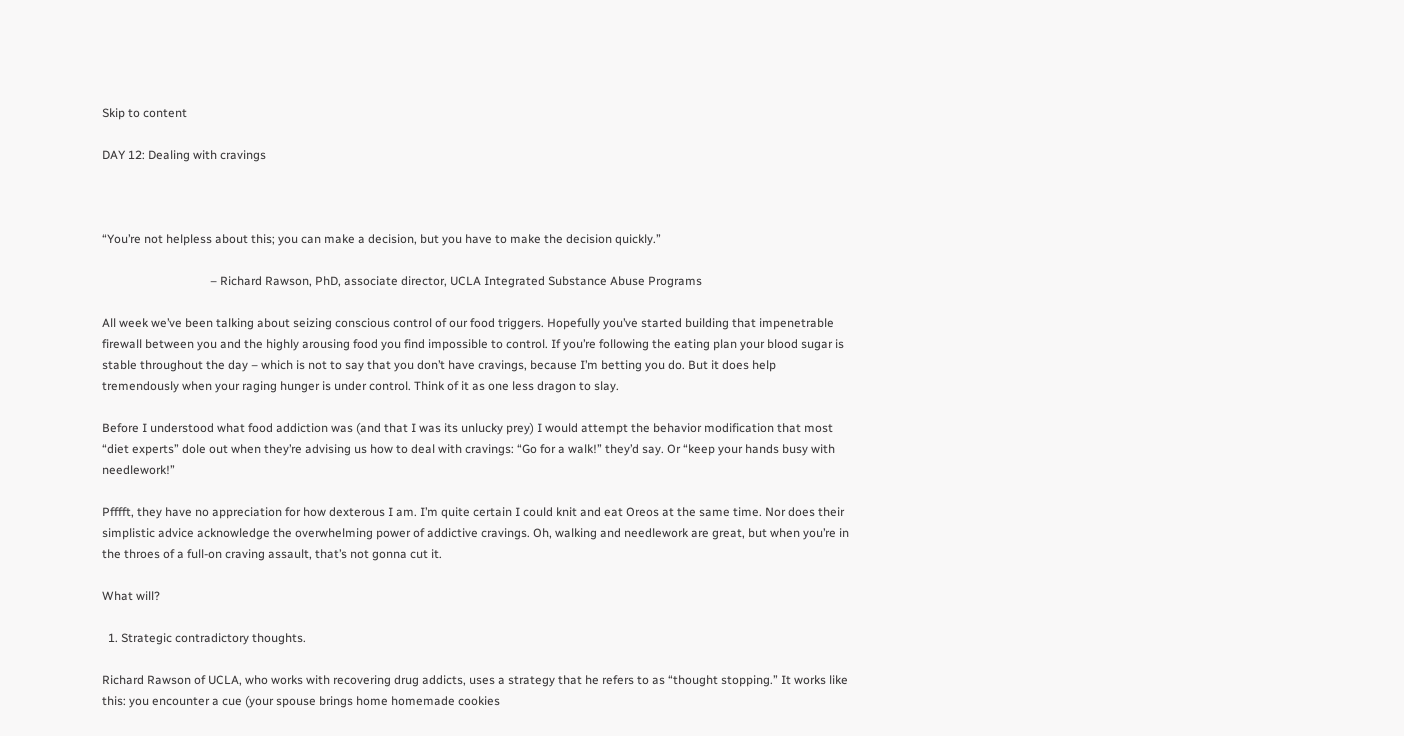Skip to content

DAY 12: Dealing with cravings



“You’re not helpless about this; you can make a decision, but you have to make the decision quickly.”

                                    – Richard Rawson, PhD, associate director, UCLA Integrated Substance Abuse Programs

All week we’ve been talking about seizing conscious control of our food triggers. Hopefully you’ve started building that impenetrable firewall between you and the highly arousing food you find impossible to control. If you’re following the eating plan your blood sugar is stable throughout the day – which is not to say that you don’t have cravings, because I’m betting you do. But it does help tremendously when your raging hunger is under control. Think of it as one less dragon to slay.

Before I understood what food addiction was (and that I was its unlucky prey) I would attempt the behavior modification that most “diet experts” dole out when they’re advising us how to deal with cravings: “Go for a walk!” they’d say. Or “keep your hands busy with needlework!”

Pfffft, they have no appreciation for how dexterous I am. I’m quite certain I could knit and eat Oreos at the same time. Nor does their simplistic advice acknowledge the overwhelming power of addictive cravings. Oh, walking and needlework are great, but when you’re in the throes of a full-on craving assault, that’s not gonna cut it.

What will?

  1. Strategic contradictory thoughts.

Richard Rawson of UCLA, who works with recovering drug addicts, uses a strategy that he refers to as “thought stopping.” It works like this: you encounter a cue (your spouse brings home homemade cookies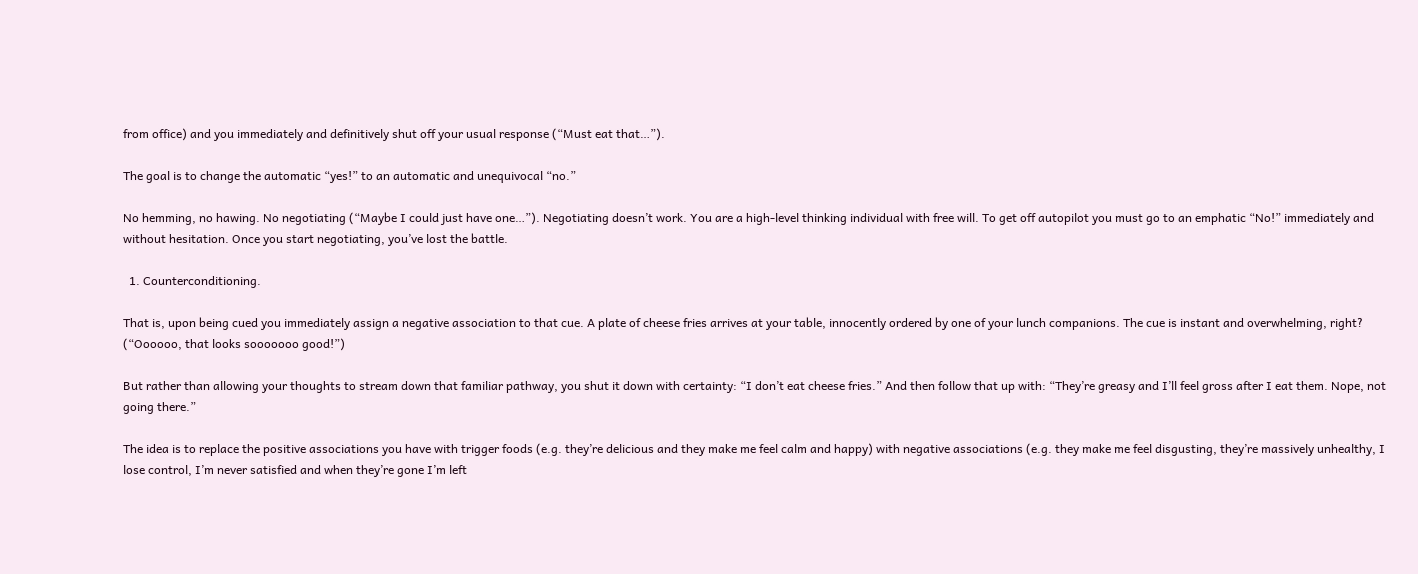from office) and you immediately and definitively shut off your usual response (“Must eat that…”).

The goal is to change the automatic “yes!” to an automatic and unequivocal “no.”

No hemming, no hawing. No negotiating (“Maybe I could just have one…”). Negotiating doesn’t work. You are a high-level thinking individual with free will. To get off autopilot you must go to an emphatic “No!” immediately and without hesitation. Once you start negotiating, you’ve lost the battle.

  1. Counterconditioning.

That is, upon being cued you immediately assign a negative association to that cue. A plate of cheese fries arrives at your table, innocently ordered by one of your lunch companions. The cue is instant and overwhelming, right? (“Oooooo, that looks sooooooo good!”)

But rather than allowing your thoughts to stream down that familiar pathway, you shut it down with certainty: “I don’t eat cheese fries.” And then follow that up with: “They’re greasy and I’ll feel gross after I eat them. Nope, not going there.”

The idea is to replace the positive associations you have with trigger foods (e.g. they’re delicious and they make me feel calm and happy) with negative associations (e.g. they make me feel disgusting, they’re massively unhealthy, I lose control, I’m never satisfied and when they’re gone I’m left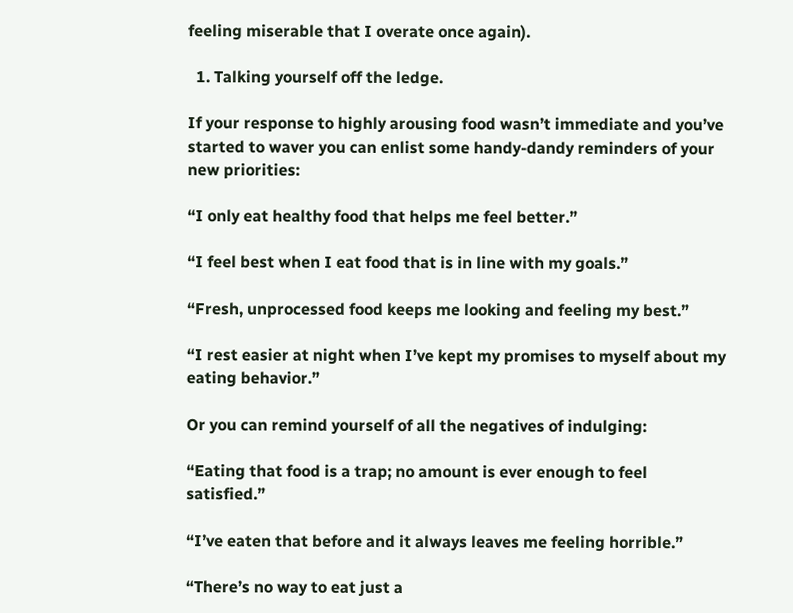feeling miserable that I overate once again).

  1. Talking yourself off the ledge.

If your response to highly arousing food wasn’t immediate and you’ve started to waver you can enlist some handy-dandy reminders of your new priorities:

“I only eat healthy food that helps me feel better.”

“I feel best when I eat food that is in line with my goals.”

“Fresh, unprocessed food keeps me looking and feeling my best.”

“I rest easier at night when I’ve kept my promises to myself about my eating behavior.”

Or you can remind yourself of all the negatives of indulging:

“Eating that food is a trap; no amount is ever enough to feel satisfied.”

“I’ve eaten that before and it always leaves me feeling horrible.”

“There’s no way to eat just a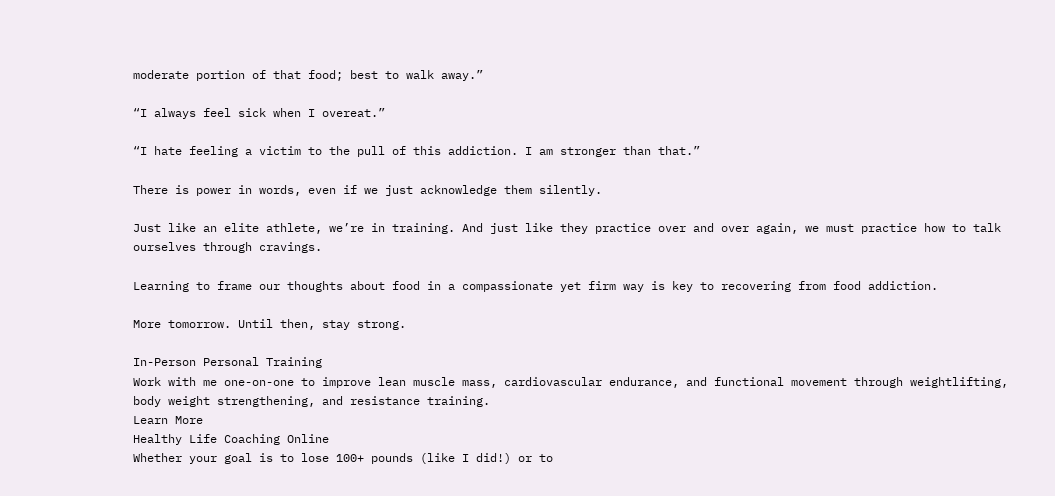moderate portion of that food; best to walk away.”

“I always feel sick when I overeat.”

“I hate feeling a victim to the pull of this addiction. I am stronger than that.”

There is power in words, even if we just acknowledge them silently.

Just like an elite athlete, we’re in training. And just like they practice over and over again, we must practice how to talk ourselves through cravings.

Learning to frame our thoughts about food in a compassionate yet firm way is key to recovering from food addiction.

More tomorrow. Until then, stay strong.

In-Person Personal Training
Work with me one-on-one to improve lean muscle mass, cardiovascular endurance, and functional movement through weightlifting, body weight strengthening, and resistance training.
Learn More
Healthy Life Coaching Online
Whether your goal is to lose 100+ pounds (like I did!) or to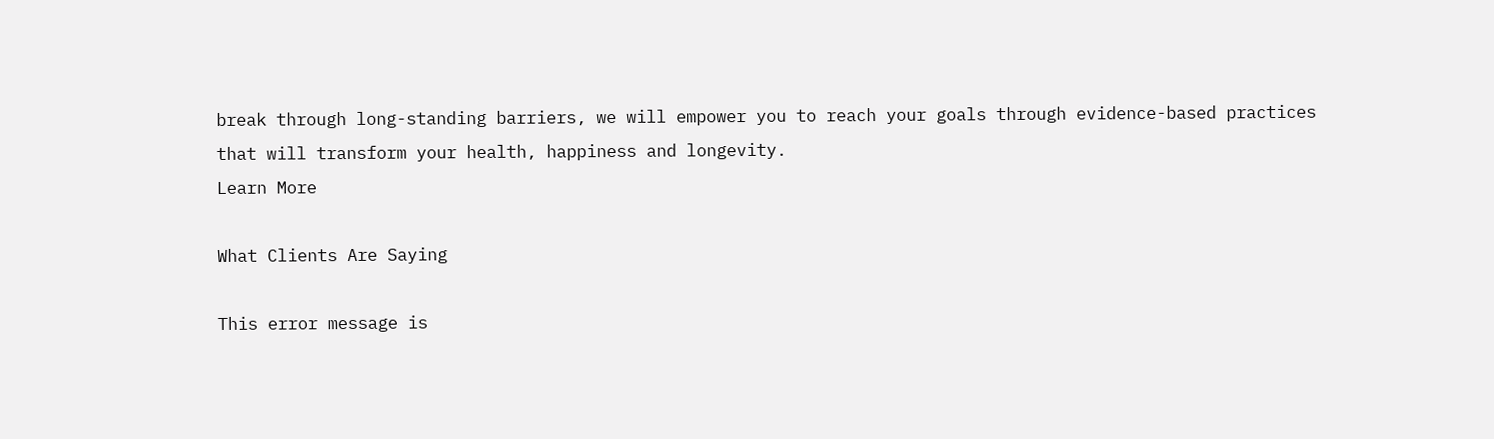break through long-standing barriers, we will empower you to reach your goals through evidence-based practices that will transform your health, happiness and longevity.
Learn More

What Clients Are Saying

This error message is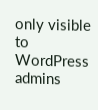only visible to WordPress admins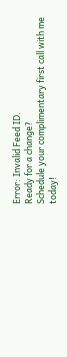Error: Invalid Feed ID.
Ready for a change?
Schedule your complimentary first call with me today!